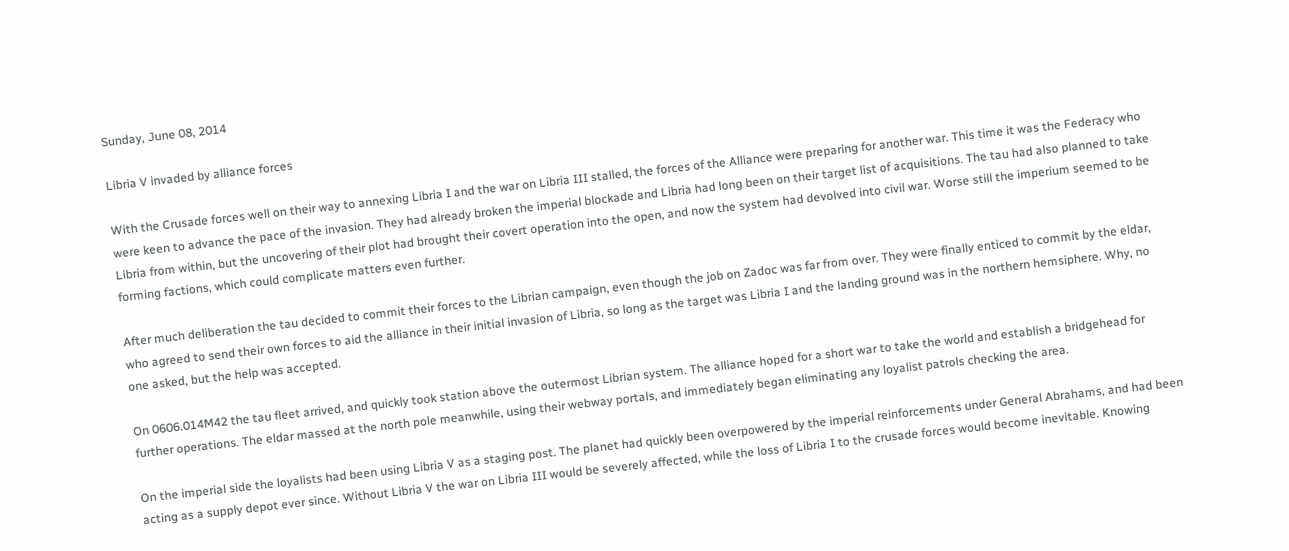Sunday, June 08, 2014

Libria V invaded by alliance forces

With the Crusade forces well on their way to annexing Libria I and the war on Libria III stalled, the forces of the Alliance were preparing for another war. This time it was the Federacy who were keen to advance the pace of the invasion. They had already broken the imperial blockade and Libria had long been on their target list of acquisitions. The tau had also planned to take Libria from within, but the uncovering of their plot had brought their covert operation into the open, and now the system had devolved into civil war. Worse still the imperium seemed to be forming factions, which could complicate matters even further.

After much deliberation the tau decided to commit their forces to the Librian campaign, even though the job on Zadoc was far from over. They were finally enticed to commit by the eldar, who agreed to send their own forces to aid the alliance in their initial invasion of Libria, so long as the target was Libria I and the landing ground was in the northern hemsiphere. Why, no one asked, but the help was accepted.

On 0606.014M42 the tau fleet arrived, and quickly took station above the outermost Librian system. The alliance hoped for a short war to take the world and establish a bridgehead for further operations. The eldar massed at the north pole meanwhile, using their webway portals, and immediately began eliminating any loyalist patrols checking the area.

On the imperial side the loyalists had been using Libria V as a staging post. The planet had quickly been overpowered by the imperial reinforcements under General Abrahams, and had been acting as a supply depot ever since. Without Libria V the war on Libria III would be severely affected, while the loss of Libria I to the crusade forces would become inevitable. Knowing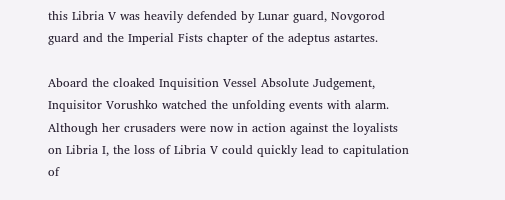this Libria V was heavily defended by Lunar guard, Novgorod guard and the Imperial Fists chapter of the adeptus astartes.

Aboard the cloaked Inquisition Vessel Absolute Judgement, Inquisitor Vorushko watched the unfolding events with alarm. Although her crusaders were now in action against the loyalists on Libria I, the loss of Libria V could quickly lead to capitulation of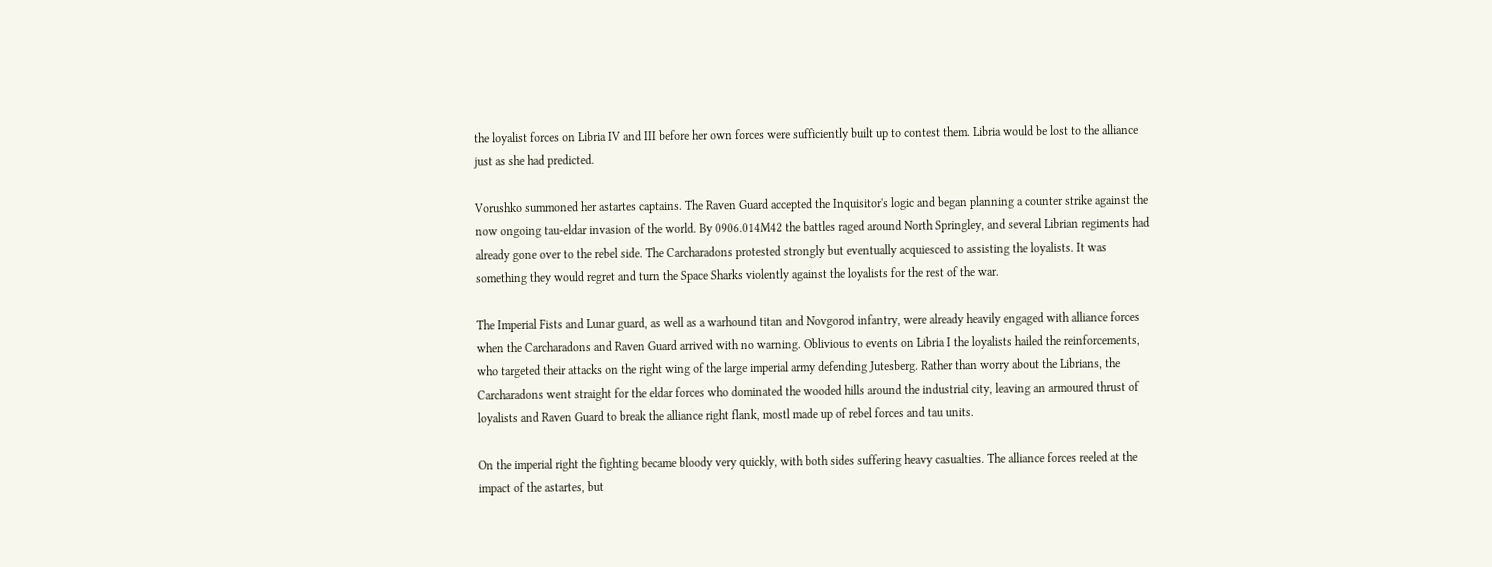the loyalist forces on Libria IV and III before her own forces were sufficiently built up to contest them. Libria would be lost to the alliance just as she had predicted.

Vorushko summoned her astartes captains. The Raven Guard accepted the Inquisitor's logic and began planning a counter strike against the now ongoing tau-eldar invasion of the world. By 0906.014M42 the battles raged around North Springley, and several Librian regiments had already gone over to the rebel side. The Carcharadons protested strongly but eventually acquiesced to assisting the loyalists. It was something they would regret and turn the Space Sharks violently against the loyalists for the rest of the war.

The Imperial Fists and Lunar guard, as well as a warhound titan and Novgorod infantry, were already heavily engaged with alliance forces when the Carcharadons and Raven Guard arrived with no warning. Oblivious to events on Libria I the loyalists hailed the reinforcements, who targeted their attacks on the right wing of the large imperial army defending Jutesberg. Rather than worry about the Librians, the Carcharadons went straight for the eldar forces who dominated the wooded hills around the industrial city, leaving an armoured thrust of loyalists and Raven Guard to break the alliance right flank, mostl made up of rebel forces and tau units.

On the imperial right the fighting became bloody very quickly, with both sides suffering heavy casualties. The alliance forces reeled at the impact of the astartes, but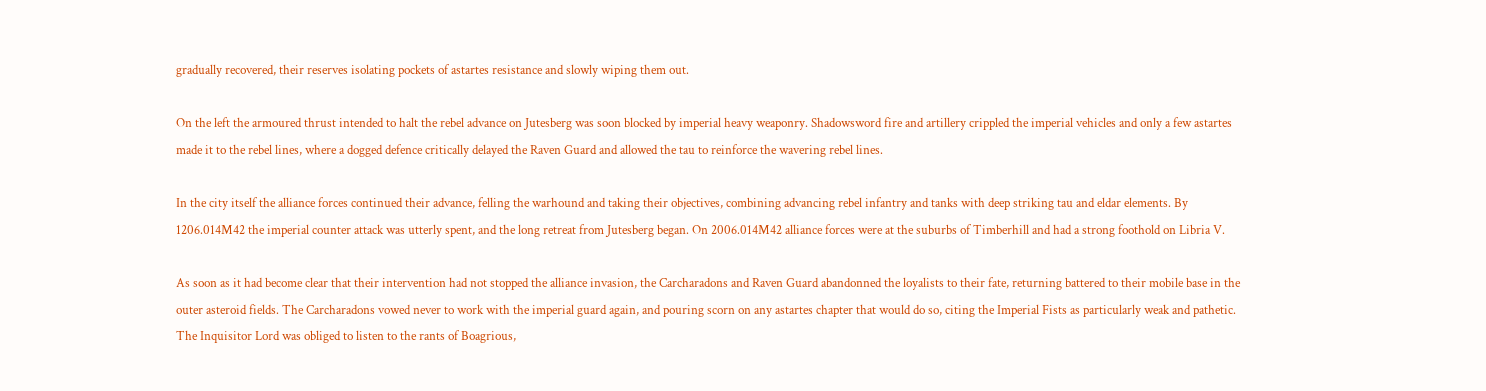gradually recovered, their reserves isolating pockets of astartes resistance and slowly wiping them out.

On the left the armoured thrust intended to halt the rebel advance on Jutesberg was soon blocked by imperial heavy weaponry. Shadowsword fire and artillery crippled the imperial vehicles and only a few astartes made it to the rebel lines, where a dogged defence critically delayed the Raven Guard and allowed the tau to reinforce the wavering rebel lines.

In the city itself the alliance forces continued their advance, felling the warhound and taking their objectives, combining advancing rebel infantry and tanks with deep striking tau and eldar elements. By 1206.014M42 the imperial counter attack was utterly spent, and the long retreat from Jutesberg began. On 2006.014M42 alliance forces were at the suburbs of Timberhill and had a strong foothold on Libria V.

As soon as it had become clear that their intervention had not stopped the alliance invasion, the Carcharadons and Raven Guard abandonned the loyalists to their fate, returning battered to their mobile base in the outer asteroid fields. The Carcharadons vowed never to work with the imperial guard again, and pouring scorn on any astartes chapter that would do so, citing the Imperial Fists as particularly weak and pathetic. The Inquisitor Lord was obliged to listen to the rants of Boagrious,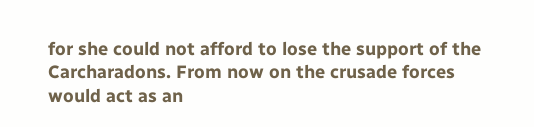for she could not afford to lose the support of the Carcharadons. From now on the crusade forces would act as an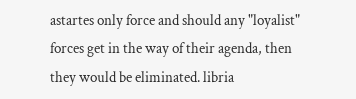astartes only force and should any "loyalist" forces get in the way of their agenda, then they would be eliminated. libria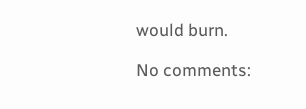would burn.

No comments: